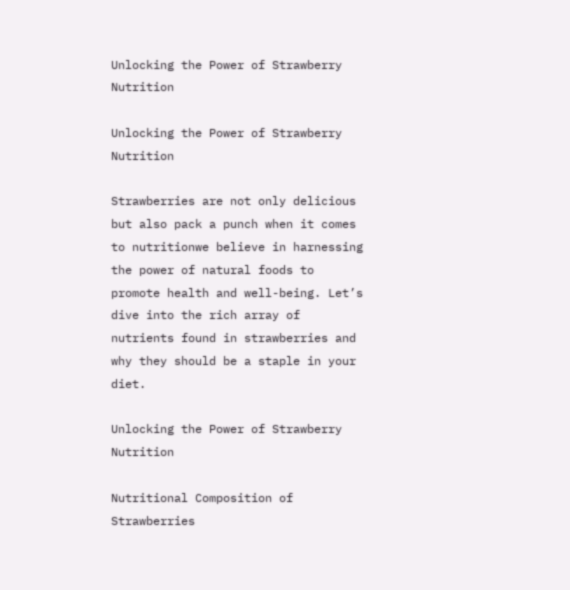Unlocking the Power of Strawberry Nutrition

Unlocking the Power of Strawberry Nutrition

Strawberries are not only delicious but also pack a punch when it comes to nutritionwe believe in harnessing the power of natural foods to promote health and well-being. Let’s dive into the rich array of nutrients found in strawberries and why they should be a staple in your diet.

Unlocking the Power of Strawberry Nutrition

Nutritional Composition of Strawberries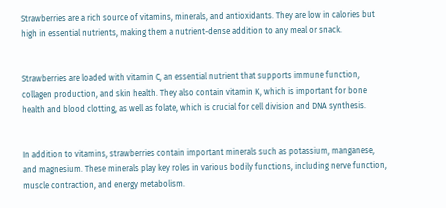Strawberries are a rich source of vitamins, minerals, and antioxidants. They are low in calories but high in essential nutrients, making them a nutrient-dense addition to any meal or snack.


Strawberries are loaded with vitamin C, an essential nutrient that supports immune function, collagen production, and skin health. They also contain vitamin K, which is important for bone health and blood clotting, as well as folate, which is crucial for cell division and DNA synthesis.


In addition to vitamins, strawberries contain important minerals such as potassium, manganese, and magnesium. These minerals play key roles in various bodily functions, including nerve function, muscle contraction, and energy metabolism.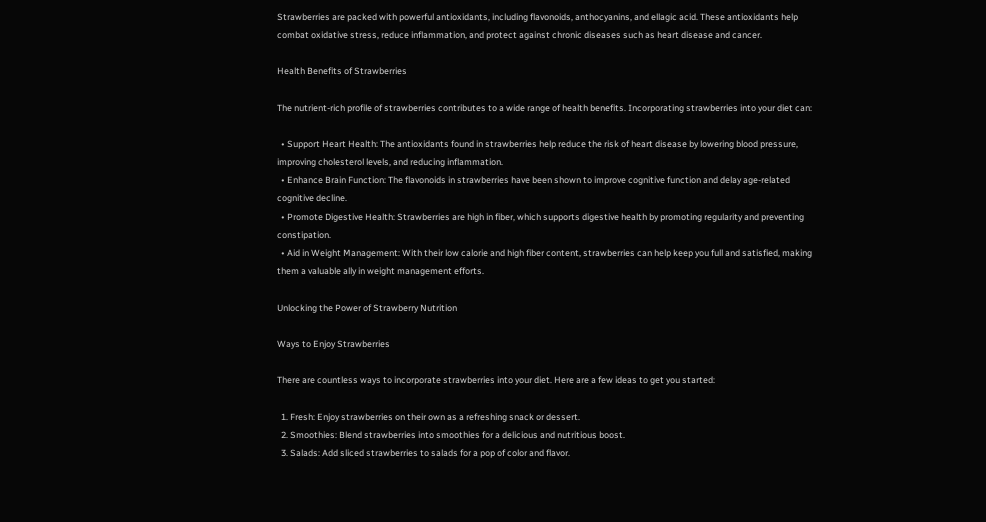Strawberries are packed with powerful antioxidants, including flavonoids, anthocyanins, and ellagic acid. These antioxidants help combat oxidative stress, reduce inflammation, and protect against chronic diseases such as heart disease and cancer.

Health Benefits of Strawberries

The nutrient-rich profile of strawberries contributes to a wide range of health benefits. Incorporating strawberries into your diet can:

  • Support Heart Health: The antioxidants found in strawberries help reduce the risk of heart disease by lowering blood pressure, improving cholesterol levels, and reducing inflammation.
  • Enhance Brain Function: The flavonoids in strawberries have been shown to improve cognitive function and delay age-related cognitive decline.
  • Promote Digestive Health: Strawberries are high in fiber, which supports digestive health by promoting regularity and preventing constipation.
  • Aid in Weight Management: With their low calorie and high fiber content, strawberries can help keep you full and satisfied, making them a valuable ally in weight management efforts.

Unlocking the Power of Strawberry Nutrition

Ways to Enjoy Strawberries

There are countless ways to incorporate strawberries into your diet. Here are a few ideas to get you started:

  1. Fresh: Enjoy strawberries on their own as a refreshing snack or dessert.
  2. Smoothies: Blend strawberries into smoothies for a delicious and nutritious boost.
  3. Salads: Add sliced strawberries to salads for a pop of color and flavor.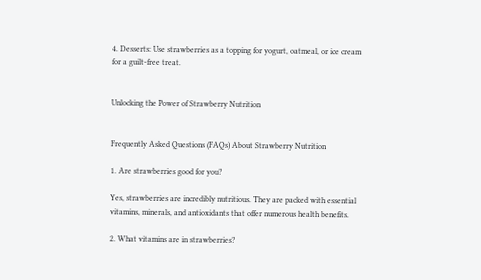4. Desserts: Use strawberries as a topping for yogurt, oatmeal, or ice cream for a guilt-free treat.


Unlocking the Power of Strawberry Nutrition


Frequently Asked Questions (FAQs) About Strawberry Nutrition

1. Are strawberries good for you?

Yes, strawberries are incredibly nutritious. They are packed with essential vitamins, minerals, and antioxidants that offer numerous health benefits.

2. What vitamins are in strawberries?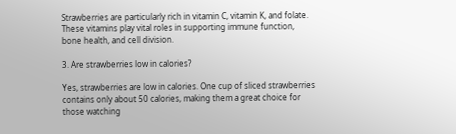Strawberries are particularly rich in vitamin C, vitamin K, and folate. These vitamins play vital roles in supporting immune function, bone health, and cell division.

3. Are strawberries low in calories?

Yes, strawberries are low in calories. One cup of sliced strawberries contains only about 50 calories, making them a great choice for those watching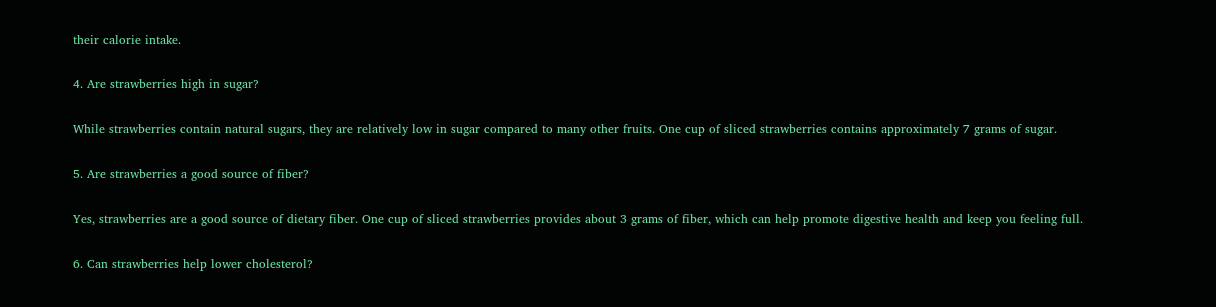their calorie intake.

4. Are strawberries high in sugar?

While strawberries contain natural sugars, they are relatively low in sugar compared to many other fruits. One cup of sliced strawberries contains approximately 7 grams of sugar.

5. Are strawberries a good source of fiber?

Yes, strawberries are a good source of dietary fiber. One cup of sliced strawberries provides about 3 grams of fiber, which can help promote digestive health and keep you feeling full.

6. Can strawberries help lower cholesterol?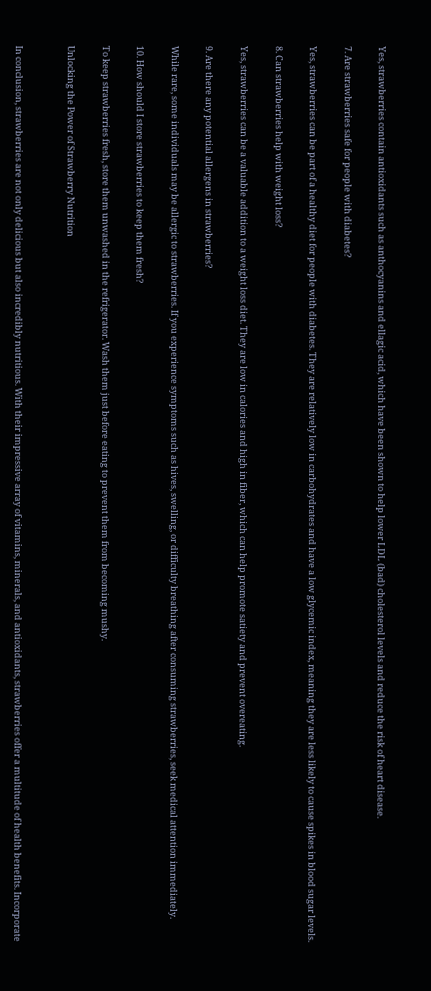Yes, strawberries contain antioxidants such as anthocyanins and ellagic acid, which have been shown to help lower LDL (bad) cholesterol levels and reduce the risk of heart disease.

7. Are strawberries safe for people with diabetes?

Yes, strawberries can be part of a healthy diet for people with diabetes. They are relatively low in carbohydrates and have a low glycemic index, meaning they are less likely to cause spikes in blood sugar levels.

8. Can strawberries help with weight loss?

Yes, strawberries can be a valuable addition to a weight loss diet. They are low in calories and high in fiber, which can help promote satiety and prevent overeating.

9. Are there any potential allergens in strawberries?

While rare, some individuals may be allergic to strawberries. If you experience symptoms such as hives, swelling, or difficulty breathing after consuming strawberries, seek medical attention immediately.

10. How should I store strawberries to keep them fresh?

To keep strawberries fresh, store them unwashed in the refrigerator. Wash them just before eating to prevent them from becoming mushy.

Unlocking the Power of Strawberry Nutrition


In conclusion, strawberries are not only delicious but also incredibly nutritious. With their impressive array of vitamins, minerals, and antioxidants, strawberries offer a multitude of health benefits. Incorporate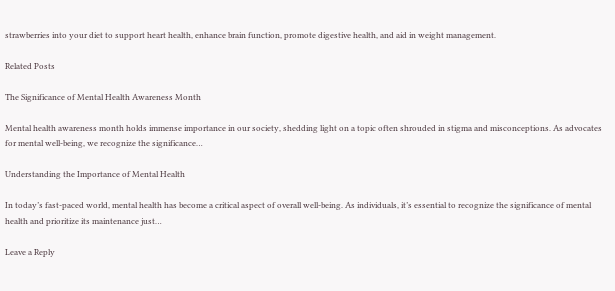strawberries into your diet to support heart health, enhance brain function, promote digestive health, and aid in weight management.

Related Posts

The Significance of Mental Health Awareness Month

Mental health awareness month holds immense importance in our society, shedding light on a topic often shrouded in stigma and misconceptions. As advocates for mental well-being, we recognize the significance…

Understanding the Importance of Mental Health

In today’s fast-paced world, mental health has become a critical aspect of overall well-being. As individuals, it’s essential to recognize the significance of mental health and prioritize its maintenance just…

Leave a Reply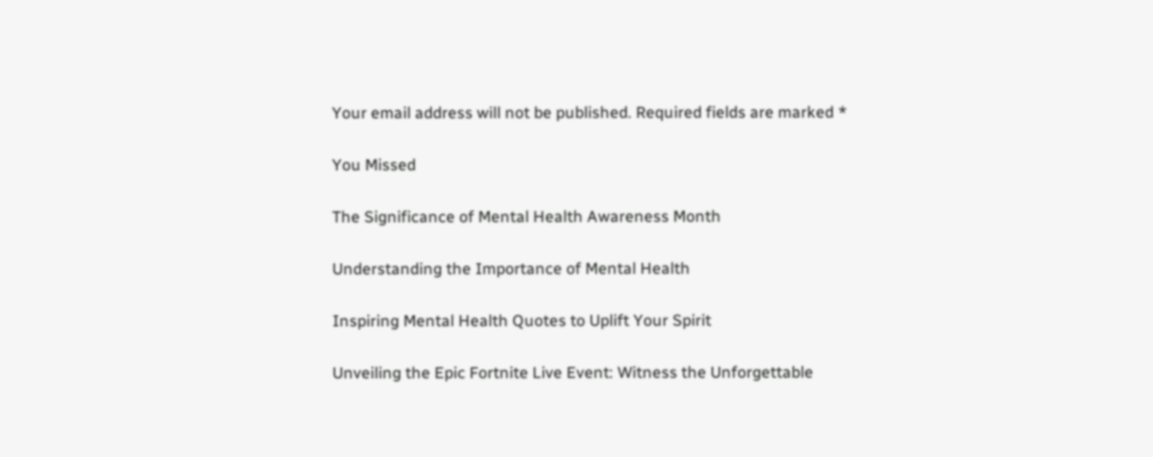Your email address will not be published. Required fields are marked *

You Missed

The Significance of Mental Health Awareness Month

Understanding the Importance of Mental Health

Inspiring Mental Health Quotes to Uplift Your Spirit

Unveiling the Epic Fortnite Live Event: Witness the Unforgettable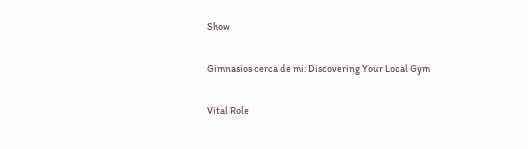Show

Gimnasios cerca de mi: Discovering Your Local Gym

Vital Role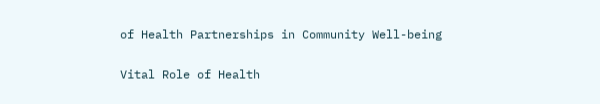of Health Partnerships in Community Well-being

Vital Role of Health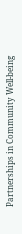Partnerships in Community Well-being